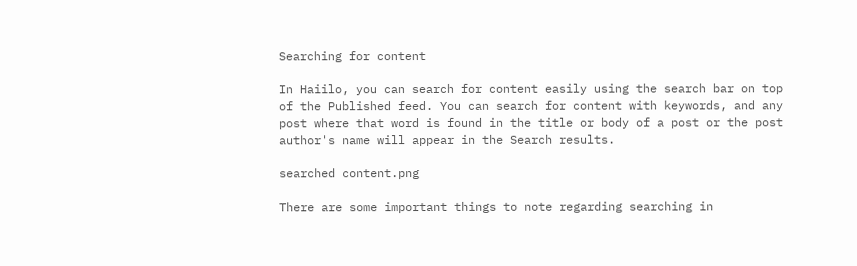Searching for content

In Haiilo, you can search for content easily using the search bar on top of the Published feed. You can search for content with keywords, and any post where that word is found in the title or body of a post or the post author's name will appear in the Search results.

searched content.png

There are some important things to note regarding searching in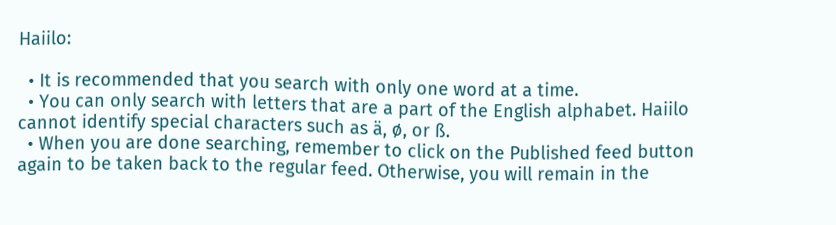Haiilo:

  • It is recommended that you search with only one word at a time.
  • You can only search with letters that are a part of the English alphabet. Haiilo cannot identify special characters such as ä, ø, or ß.
  • When you are done searching, remember to click on the Published feed button again to be taken back to the regular feed. Otherwise, you will remain in the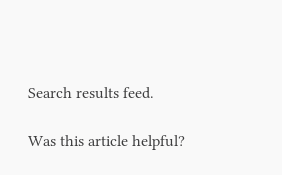Search results feed.

Was this article helpful?